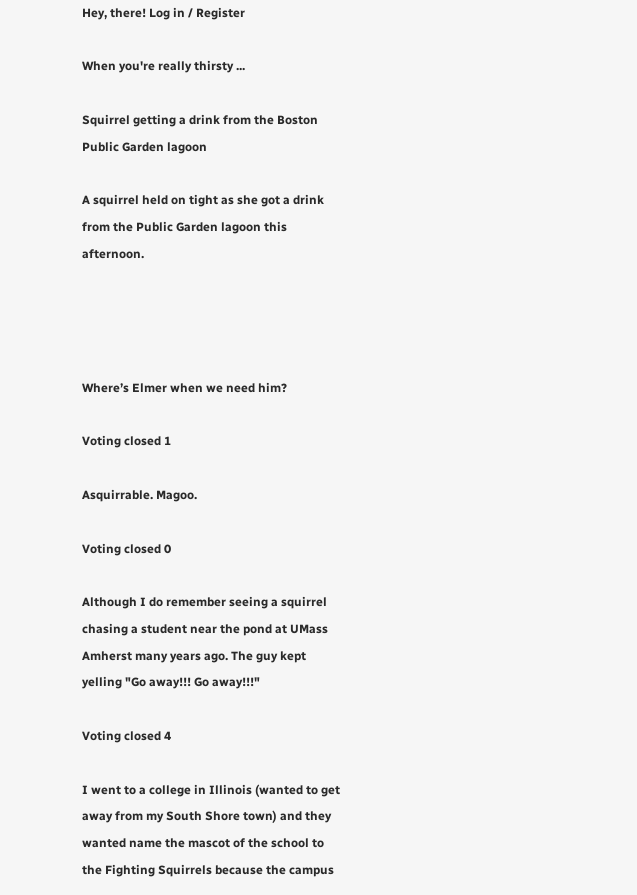Hey, there! Log in / Register

When you're really thirsty ...

Squirrel getting a drink from the Boston Public Garden lagoon

A squirrel held on tight as she got a drink from the Public Garden lagoon this afternoon.




Where’s Elmer when we need him?

Voting closed 1

Asquirrable. Magoo.

Voting closed 0

Although I do remember seeing a squirrel chasing a student near the pond at UMass Amherst many years ago. The guy kept yelling "Go away!!! Go away!!!"

Voting closed 4

I went to a college in Illinois (wanted to get away from my South Shore town) and they wanted name the mascot of the school to the Fighting Squirrels because the campus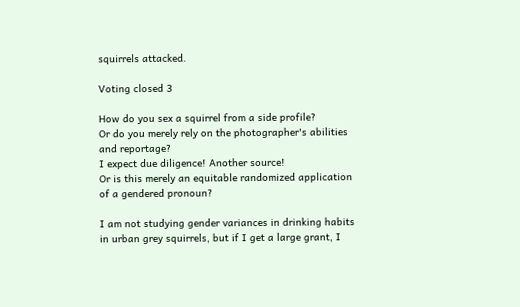squirrels attacked.

Voting closed 3

How do you sex a squirrel from a side profile?
Or do you merely rely on the photographer's abilities and reportage?
I expect due diligence! Another source!
Or is this merely an equitable randomized application of a gendered pronoun?

I am not studying gender variances in drinking habits in urban grey squirrels, but if I get a large grant, I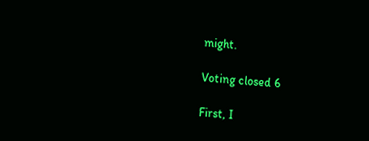might.

Voting closed 6

First, I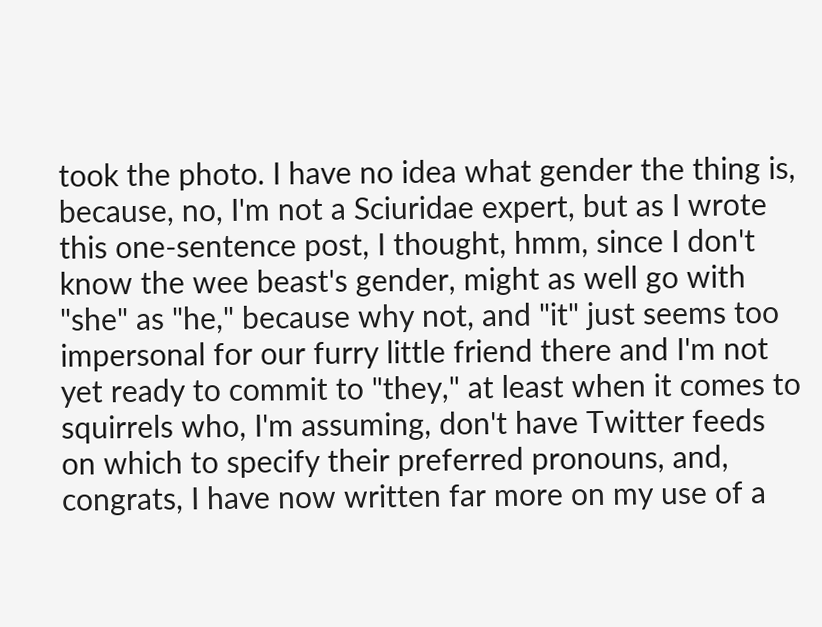took the photo. I have no idea what gender the thing is, because, no, I'm not a Sciuridae expert, but as I wrote this one-sentence post, I thought, hmm, since I don't know the wee beast's gender, might as well go with "she" as "he," because why not, and "it" just seems too impersonal for our furry little friend there and I'm not yet ready to commit to "they," at least when it comes to squirrels who, I'm assuming, don't have Twitter feeds on which to specify their preferred pronouns, and, congrats, I have now written far more on my use of a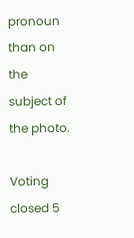pronoun than on the subject of the photo.

Voting closed 5